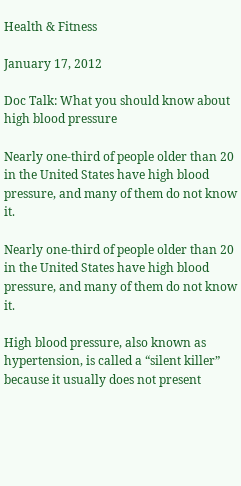Health & Fitness

January 17, 2012

Doc Talk: What you should know about high blood pressure

Nearly one-third of people older than 20 in the United States have high blood pressure, and many of them do not know it.

Nearly one-third of people older than 20 in the United States have high blood pressure, and many of them do not know it.

High blood pressure, also known as hypertension, is called a “silent killer” because it usually does not present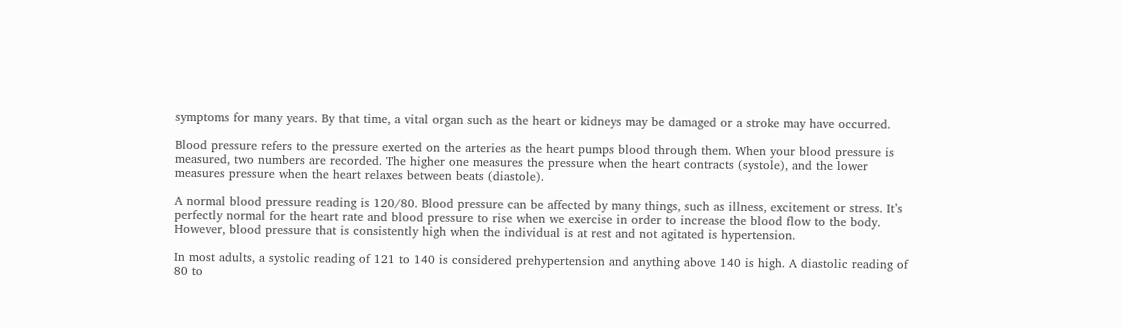symptoms for many years. By that time, a vital organ such as the heart or kidneys may be damaged or a stroke may have occurred.

Blood pressure refers to the pressure exerted on the arteries as the heart pumps blood through them. When your blood pressure is measured, two numbers are recorded. The higher one measures the pressure when the heart contracts (systole), and the lower measures pressure when the heart relaxes between beats (diastole).

A normal blood pressure reading is 120/80. Blood pressure can be affected by many things, such as illness, excitement or stress. It’s perfectly normal for the heart rate and blood pressure to rise when we exercise in order to increase the blood flow to the body. However, blood pressure that is consistently high when the individual is at rest and not agitated is hypertension.

In most adults, a systolic reading of 121 to 140 is considered prehypertension and anything above 140 is high. A diastolic reading of 80 to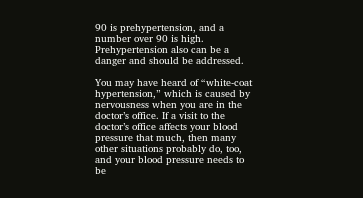90 is prehypertension, and a number over 90 is high. Prehypertension also can be a danger and should be addressed.

You may have heard of “white-coat hypertension,” which is caused by nervousness when you are in the doctor’s office. If a visit to the doctor’s office affects your blood pressure that much, then many other situations probably do, too, and your blood pressure needs to be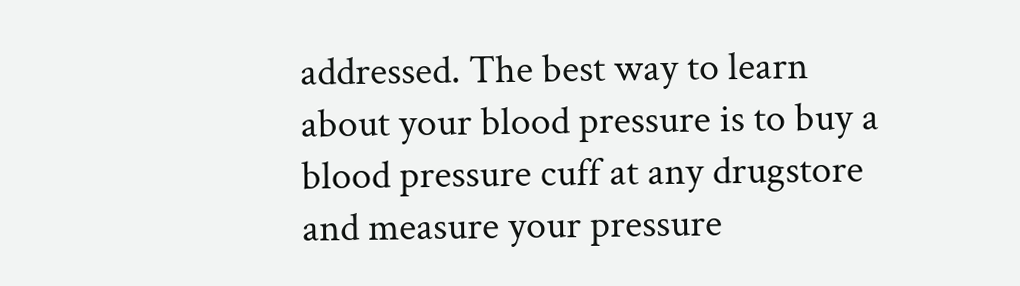addressed. The best way to learn about your blood pressure is to buy a blood pressure cuff at any drugstore and measure your pressure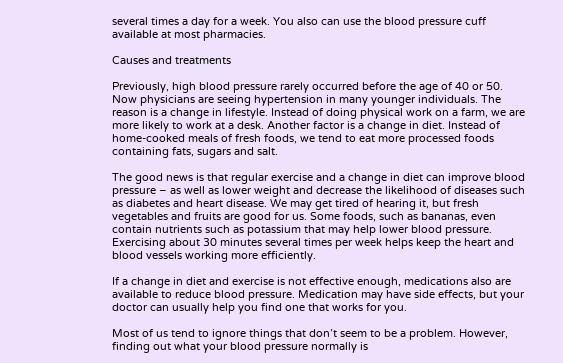several times a day for a week. You also can use the blood pressure cuff available at most pharmacies.

Causes and treatments

Previously, high blood pressure rarely occurred before the age of 40 or 50. Now physicians are seeing hypertension in many younger individuals. The reason is a change in lifestyle. Instead of doing physical work on a farm, we are more likely to work at a desk. Another factor is a change in diet. Instead of home-cooked meals of fresh foods, we tend to eat more processed foods containing fats, sugars and salt.

The good news is that regular exercise and a change in diet can improve blood pressure – as well as lower weight and decrease the likelihood of diseases such as diabetes and heart disease. We may get tired of hearing it, but fresh vegetables and fruits are good for us. Some foods, such as bananas, even contain nutrients such as potassium that may help lower blood pressure. Exercising about 30 minutes several times per week helps keep the heart and blood vessels working more efficiently.

If a change in diet and exercise is not effective enough, medications also are available to reduce blood pressure. Medication may have side effects, but your doctor can usually help you find one that works for you.

Most of us tend to ignore things that don’t seem to be a problem. However, finding out what your blood pressure normally is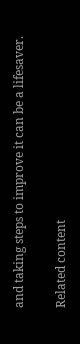and taking steps to improve it can be a lifesaver.

Related content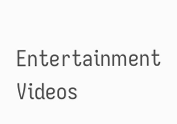Entertainment Videos